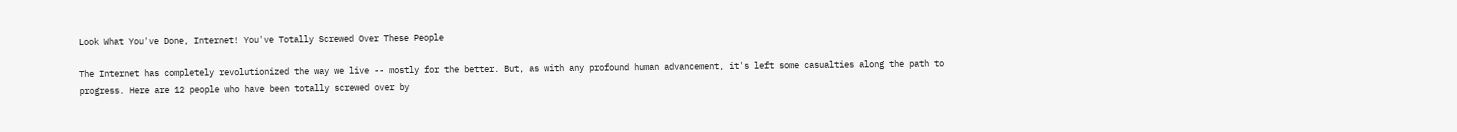Look What You've Done, Internet! You've Totally Screwed Over These People

The Internet has completely revolutionized the way we live -- mostly for the better. But, as with any profound human advancement, it's left some casualties along the path to progress. Here are 12 people who have been totally screwed over by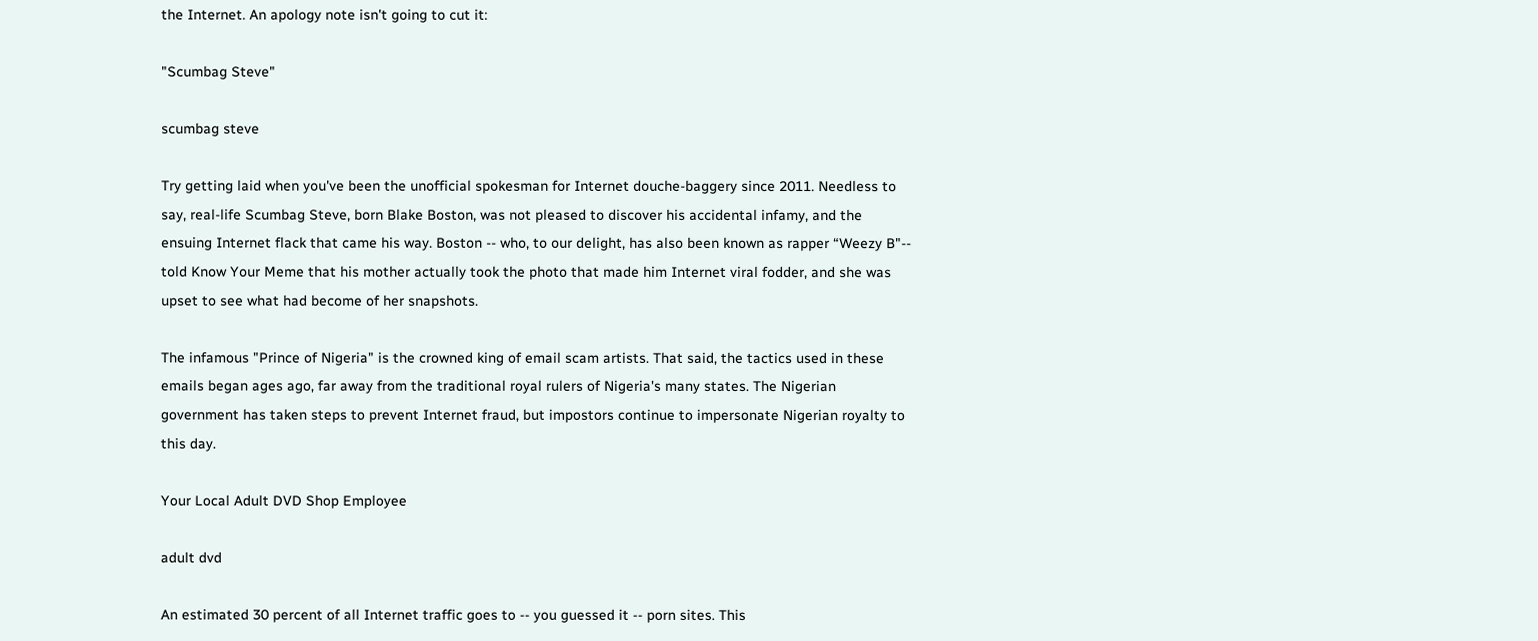the Internet. An apology note isn't going to cut it:

"Scumbag Steve"

scumbag steve

Try getting laid when you've been the unofficial spokesman for Internet douche-baggery since 2011. Needless to say, real-life Scumbag Steve, born Blake Boston, was not pleased to discover his accidental infamy, and the ensuing Internet flack that came his way. Boston -- who, to our delight, has also been known as rapper “Weezy B"-- told Know Your Meme that his mother actually took the photo that made him Internet viral fodder, and she was upset to see what had become of her snapshots.

The infamous "Prince of Nigeria" is the crowned king of email scam artists. That said, the tactics used in these emails began ages ago, far away from the traditional royal rulers of Nigeria's many states. The Nigerian government has taken steps to prevent Internet fraud, but impostors continue to impersonate Nigerian royalty to this day.

Your Local Adult DVD Shop Employee

adult dvd

An estimated 30 percent of all Internet traffic goes to -- you guessed it -- porn sites. This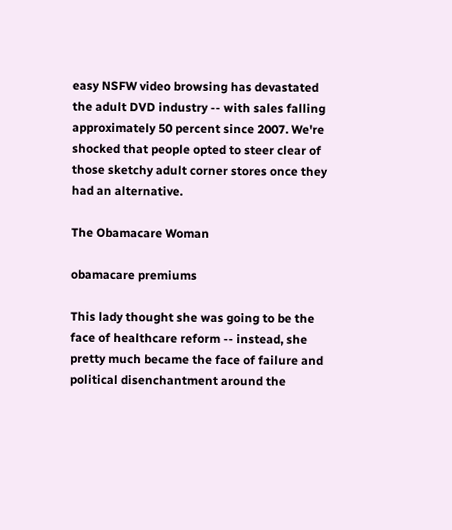easy NSFW video browsing has devastated the adult DVD industry -- with sales falling approximately 50 percent since 2007. We're shocked that people opted to steer clear of those sketchy adult corner stores once they had an alternative.

The Obamacare Woman

obamacare premiums

This lady thought she was going to be the face of healthcare reform -- instead, she pretty much became the face of failure and political disenchantment around the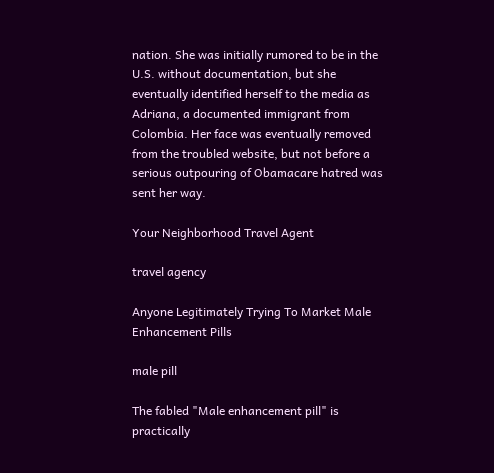nation. She was initially rumored to be in the U.S. without documentation, but she eventually identified herself to the media as Adriana, a documented immigrant from Colombia. Her face was eventually removed from the troubled website, but not before a serious outpouring of Obamacare hatred was sent her way.

Your Neighborhood Travel Agent

travel agency

Anyone Legitimately Trying To Market Male Enhancement Pills

male pill

The fabled "Male enhancement pill" is practically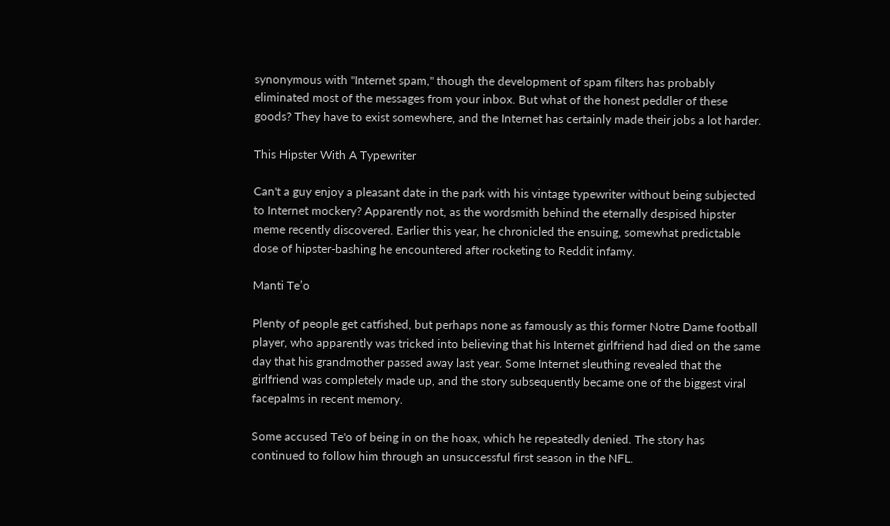synonymous with "Internet spam," though the development of spam filters has probably eliminated most of the messages from your inbox. But what of the honest peddler of these goods? They have to exist somewhere, and the Internet has certainly made their jobs a lot harder.

This Hipster With A Typewriter

Can't a guy enjoy a pleasant date in the park with his vintage typewriter without being subjected to Internet mockery? Apparently not, as the wordsmith behind the eternally despised hipster meme recently discovered. Earlier this year, he chronicled the ensuing, somewhat predictable dose of hipster-bashing he encountered after rocketing to Reddit infamy.

Manti Te’o

Plenty of people get catfished, but perhaps none as famously as this former Notre Dame football player, who apparently was tricked into believing that his Internet girlfriend had died on the same day that his grandmother passed away last year. Some Internet sleuthing revealed that the girlfriend was completely made up, and the story subsequently became one of the biggest viral facepalms in recent memory.

Some accused Te'o of being in on the hoax, which he repeatedly denied. The story has continued to follow him through an unsuccessful first season in the NFL.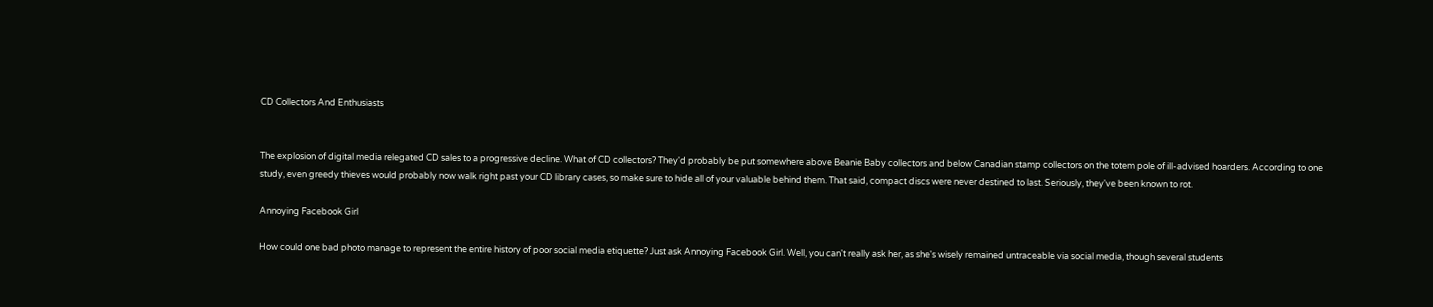CD Collectors And Enthusiasts


The explosion of digital media relegated CD sales to a progressive decline. What of CD collectors? They'd probably be put somewhere above Beanie Baby collectors and below Canadian stamp collectors on the totem pole of ill-advised hoarders. According to one study, even greedy thieves would probably now walk right past your CD library cases, so make sure to hide all of your valuable behind them. That said, compact discs were never destined to last. Seriously, they've been known to rot.

Annoying Facebook Girl

How could one bad photo manage to represent the entire history of poor social media etiquette? Just ask Annoying Facebook Girl. Well, you can't really ask her, as she's wisely remained untraceable via social media, though several students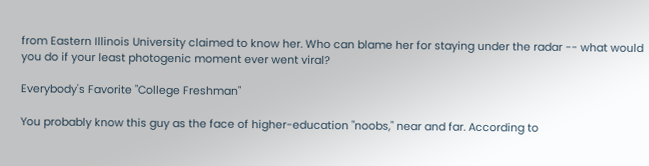from Eastern Illinois University claimed to know her. Who can blame her for staying under the radar -- what would you do if your least photogenic moment ever went viral?

Everybody's Favorite "College Freshman"

You probably know this guy as the face of higher-education "noobs," near and far. According to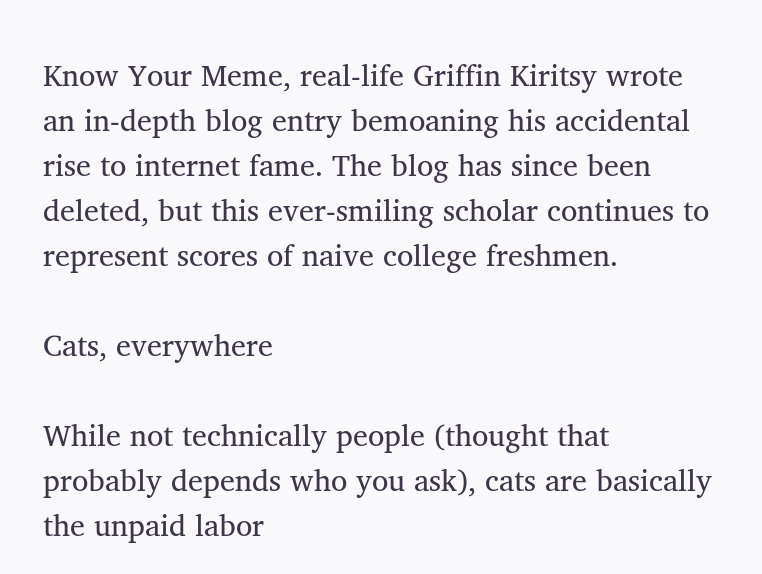Know Your Meme, real-life Griffin Kiritsy wrote an in-depth blog entry bemoaning his accidental rise to internet fame. The blog has since been deleted, but this ever-smiling scholar continues to represent scores of naive college freshmen.

Cats, everywhere

While not technically people (thought that probably depends who you ask), cats are basically the unpaid labor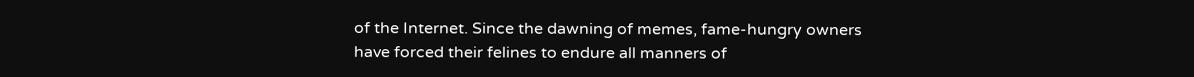of the Internet. Since the dawning of memes, fame-hungry owners have forced their felines to endure all manners of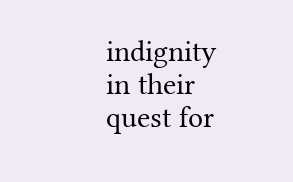indignity in their quest for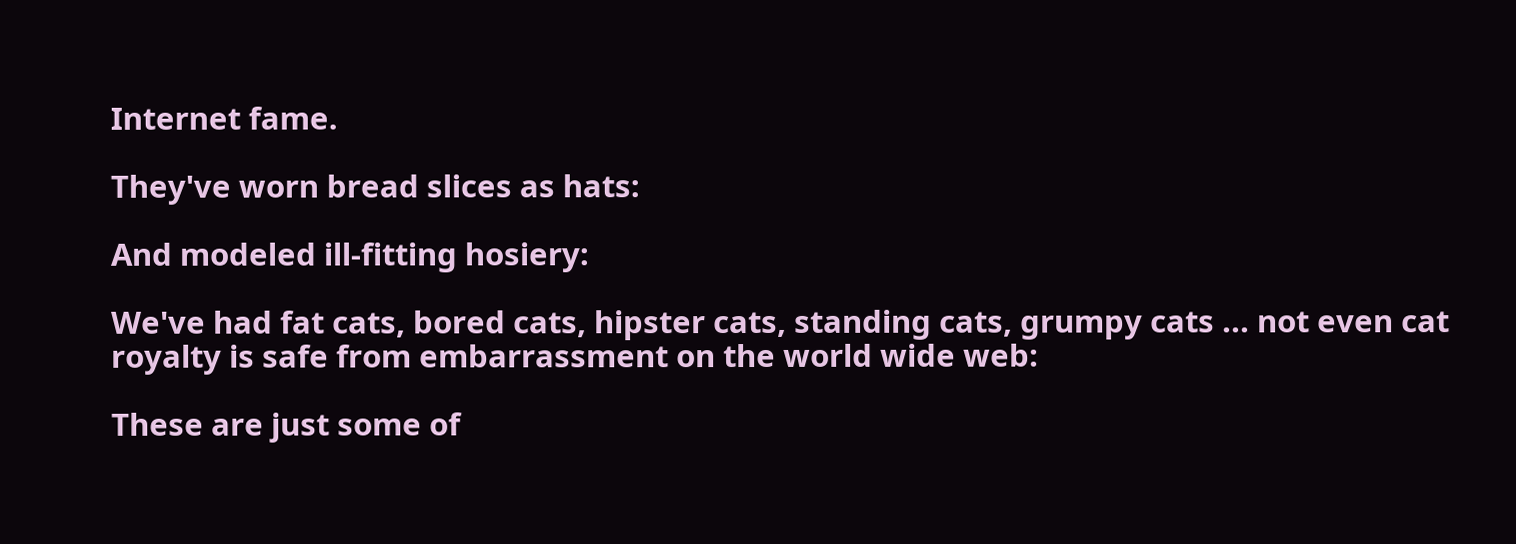Internet fame.

They've worn bread slices as hats:

And modeled ill-fitting hosiery:

We've had fat cats, bored cats, hipster cats, standing cats, grumpy cats ... not even cat royalty is safe from embarrassment on the world wide web:

These are just some of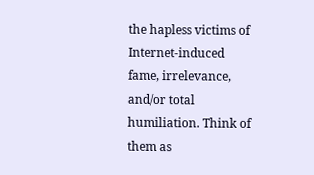the hapless victims of Internet-induced fame, irrelevance, and/or total humiliation. Think of them as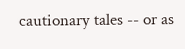cautionary tales -- or as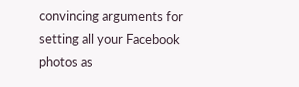convincing arguments for setting all your Facebook photos as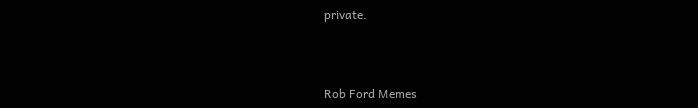private.



Rob Ford Memes